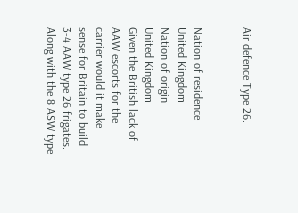Air defence Type 26.


Nation of residence
United Kingdom
Nation of origin
United Kingdom
Given the British lack of AAW escorts for the carrier would it make sense for Britain to build 3-4 AAW type 26 frigates. Along with the 8 ASW type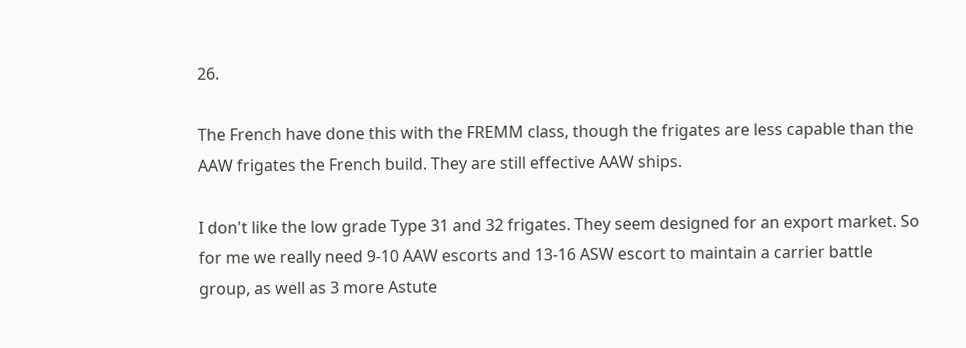26.

The French have done this with the FREMM class, though the frigates are less capable than the AAW frigates the French build. They are still effective AAW ships.

I don't like the low grade Type 31 and 32 frigates. They seem designed for an export market. So for me we really need 9-10 AAW escorts and 13-16 ASW escort to maintain a carrier battle group, as well as 3 more Astute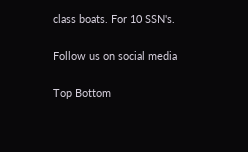class boats. For 10 SSN's.

Follow us on social media

Top Bottom